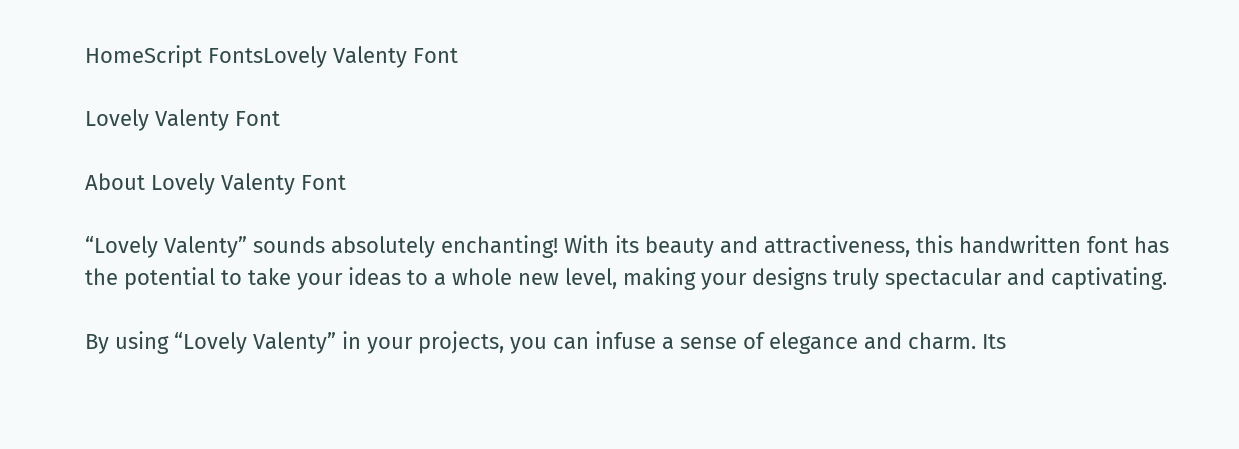HomeScript FontsLovely Valenty Font

Lovely Valenty Font

About Lovely Valenty Font

“Lovely Valenty” sounds absolutely enchanting! With its beauty and attractiveness, this handwritten font has the potential to take your ideas to a whole new level, making your designs truly spectacular and captivating.

By using “Lovely Valenty” in your projects, you can infuse a sense of elegance and charm. Its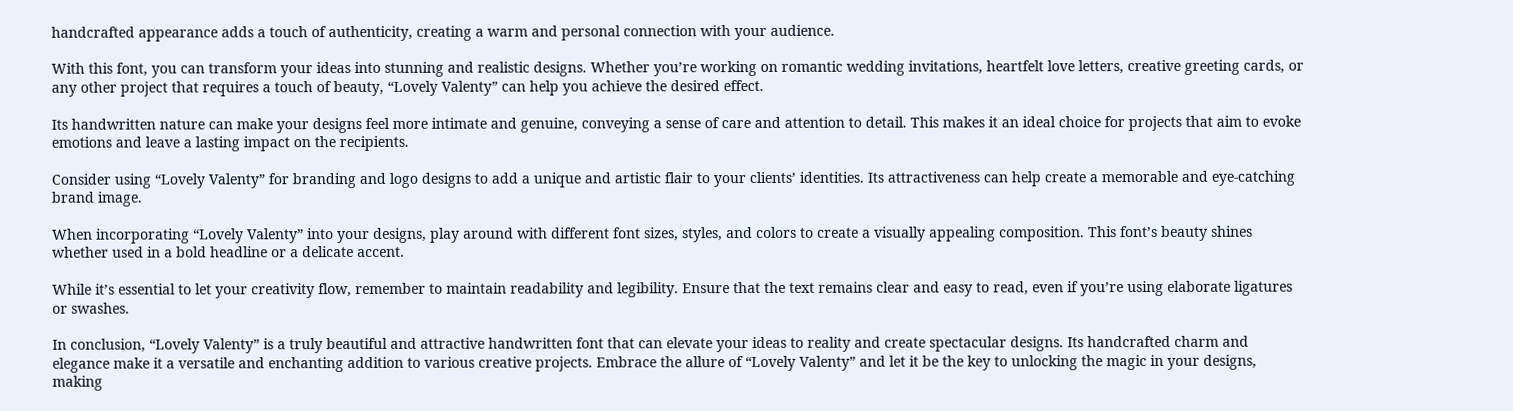handcrafted appearance adds a touch of authenticity, creating a warm and personal connection with your audience.

With this font, you can transform your ideas into stunning and realistic designs. Whether you’re working on romantic wedding invitations, heartfelt love letters, creative greeting cards, or any other project that requires a touch of beauty, “Lovely Valenty” can help you achieve the desired effect.

Its handwritten nature can make your designs feel more intimate and genuine, conveying a sense of care and attention to detail. This makes it an ideal choice for projects that aim to evoke emotions and leave a lasting impact on the recipients.

Consider using “Lovely Valenty” for branding and logo designs to add a unique and artistic flair to your clients’ identities. Its attractiveness can help create a memorable and eye-catching brand image.

When incorporating “Lovely Valenty” into your designs, play around with different font sizes, styles, and colors to create a visually appealing composition. This font’s beauty shines whether used in a bold headline or a delicate accent.

While it’s essential to let your creativity flow, remember to maintain readability and legibility. Ensure that the text remains clear and easy to read, even if you’re using elaborate ligatures or swashes.

In conclusion, “Lovely Valenty” is a truly beautiful and attractive handwritten font that can elevate your ideas to reality and create spectacular designs. Its handcrafted charm and elegance make it a versatile and enchanting addition to various creative projects. Embrace the allure of “Lovely Valenty” and let it be the key to unlocking the magic in your designs, making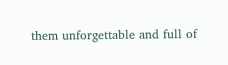them unforgettable and full of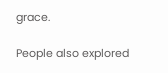grace.

People also explored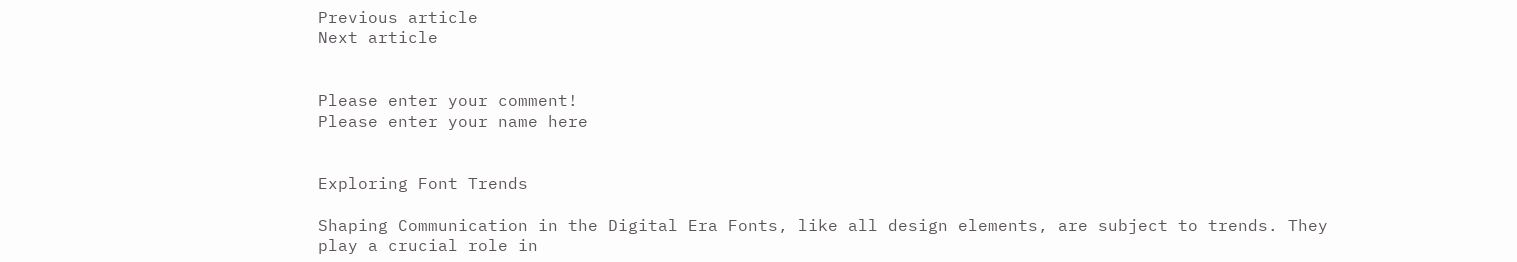Previous article
Next article


Please enter your comment!
Please enter your name here


Exploring Font Trends

Shaping Communication in the Digital Era Fonts, like all design elements, are subject to trends. They play a crucial role in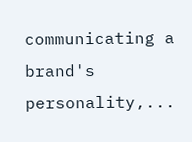communicating a brand's personality,...